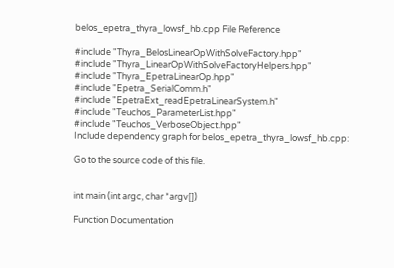belos_epetra_thyra_lowsf_hb.cpp File Reference

#include "Thyra_BelosLinearOpWithSolveFactory.hpp"
#include "Thyra_LinearOpWithSolveFactoryHelpers.hpp"
#include "Thyra_EpetraLinearOp.hpp"
#include "Epetra_SerialComm.h"
#include "EpetraExt_readEpetraLinearSystem.h"
#include "Teuchos_ParameterList.hpp"
#include "Teuchos_VerboseObject.hpp"
Include dependency graph for belos_epetra_thyra_lowsf_hb.cpp:

Go to the source code of this file.


int main (int argc, char *argv[])

Function Documentation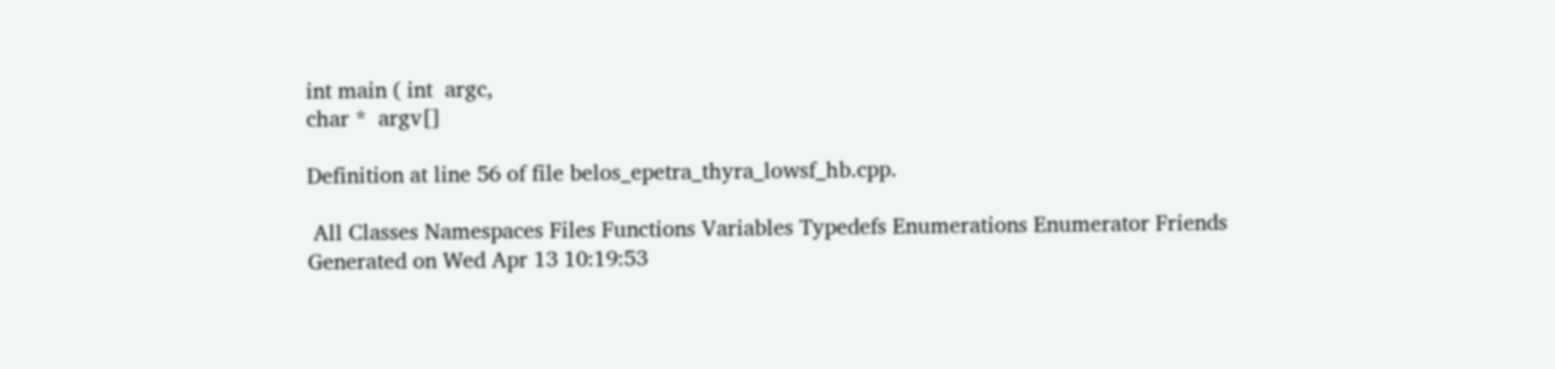int main ( int  argc,
char *  argv[]

Definition at line 56 of file belos_epetra_thyra_lowsf_hb.cpp.

 All Classes Namespaces Files Functions Variables Typedefs Enumerations Enumerator Friends
Generated on Wed Apr 13 10:19:53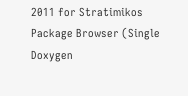2011 for Stratimikos Package Browser (Single Doxygen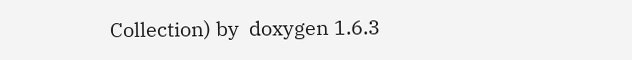Collection) by  doxygen 1.6.3